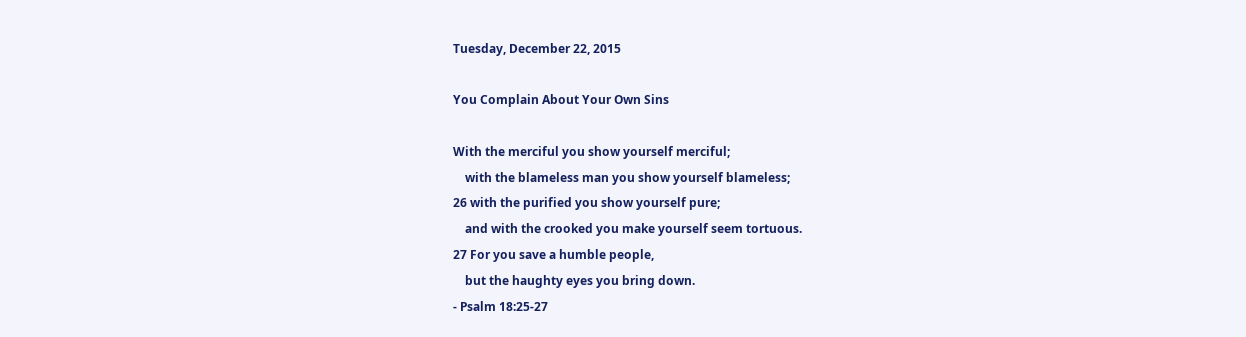Tuesday, December 22, 2015

You Complain About Your Own Sins

With the merciful you show yourself merciful;
    with the blameless man you show yourself blameless;
26 with the purified you show yourself pure;
    and with the crooked you make yourself seem tortuous.
27 For you save a humble people,
    but the haughty eyes you bring down.
- Psalm 18:25-27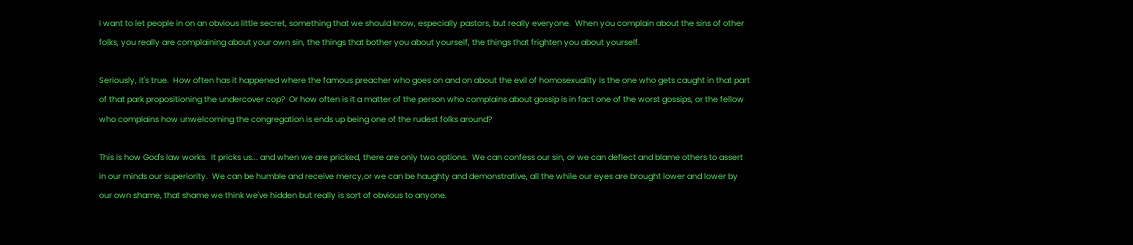I want to let people in on an obvious little secret, something that we should know, especially pastors, but really everyone.  When you complain about the sins of other folks, you really are complaining about your own sin, the things that bother you about yourself, the things that frighten you about yourself.

Seriously, it's true.  How often has it happened where the famous preacher who goes on and on about the evil of homosexuality is the one who gets caught in that part of that park propositioning the undercover cop?  Or how often is it a matter of the person who complains about gossip is in fact one of the worst gossips, or the fellow who complains how unwelcoming the congregation is ends up being one of the rudest folks around?

This is how God's law works.  It pricks us... and when we are pricked, there are only two options.  We can confess our sin, or we can deflect and blame others to assert in our minds our superiority.  We can be humble and receive mercy,or we can be haughty and demonstrative, all the while our eyes are brought lower and lower by our own shame, that shame we think we've hidden but really is sort of obvious to anyone.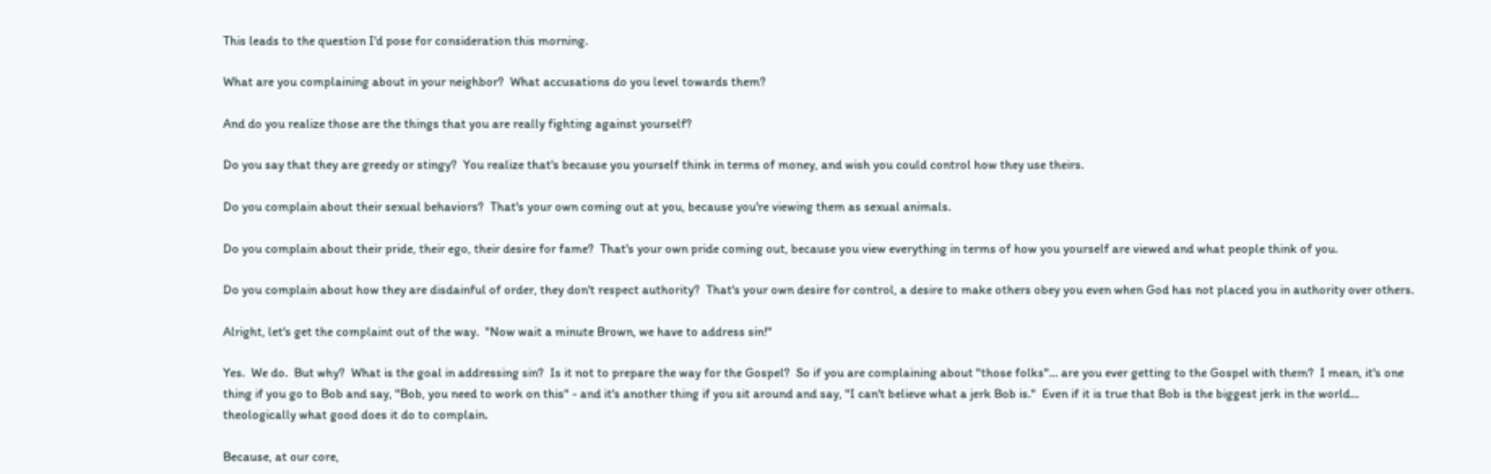This leads to the question I'd pose for consideration this morning.

What are you complaining about in your neighbor?  What accusations do you level towards them?

And do you realize those are the things that you are really fighting against yourself?

Do you say that they are greedy or stingy?  You realize that's because you yourself think in terms of money, and wish you could control how they use theirs.

Do you complain about their sexual behaviors?  That's your own coming out at you, because you're viewing them as sexual animals.

Do you complain about their pride, their ego, their desire for fame?  That's your own pride coming out, because you view everything in terms of how you yourself are viewed and what people think of you.

Do you complain about how they are disdainful of order, they don't respect authority?  That's your own desire for control, a desire to make others obey you even when God has not placed you in authority over others.

Alright, let's get the complaint out of the way.  "Now wait a minute Brown, we have to address sin!"

Yes.  We do.  But why?  What is the goal in addressing sin?  Is it not to prepare the way for the Gospel?  So if you are complaining about "those folks"... are you ever getting to the Gospel with them?  I mean, it's one thing if you go to Bob and say, "Bob, you need to work on this" - and it's another thing if you sit around and say, "I can't believe what a jerk Bob is."  Even if it is true that Bob is the biggest jerk in the world... theologically what good does it do to complain.

Because, at our core,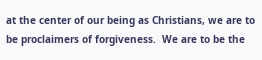at the center of our being as Christians, we are to be proclaimers of forgiveness.  We are to be the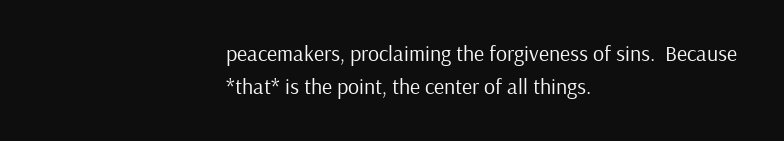peacemakers, proclaiming the forgiveness of sins.  Because *that* is the point, the center of all things.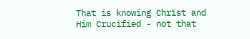That is knowing Christ and Him Crucified - not that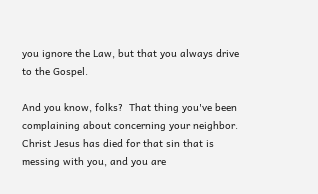you ignore the Law, but that you always drive to the Gospel.

And you know, folks?  That thing you've been complaining about concerning your neighbor.  Christ Jesus has died for that sin that is messing with you, and you are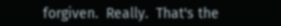forgiven.  Really.  That's the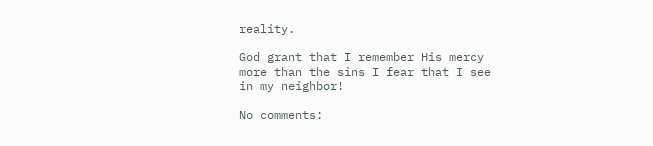reality.

God grant that I remember His mercy more than the sins I fear that I see in my neighbor!

No comments: